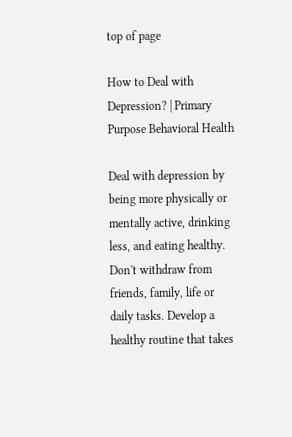top of page

How to Deal with Depression? | Primary Purpose Behavioral Health

Deal with depression by being more physically or mentally active, drinking less, and eating healthy. Don't withdraw from friends, family, life or daily tasks. Develop a healthy routine that takes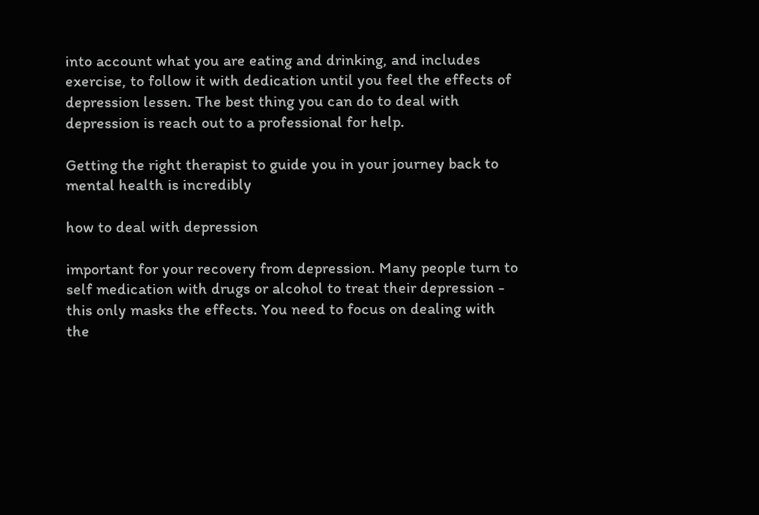into account what you are eating and drinking, and includes exercise, to follow it with dedication until you feel the effects of depression lessen. The best thing you can do to deal with depression is reach out to a professional for help.

Getting the right therapist to guide you in your journey back to mental health is incredibly

how to deal with depression

important for your recovery from depression. Many people turn to self medication with drugs or alcohol to treat their depression - this only masks the effects. You need to focus on dealing with the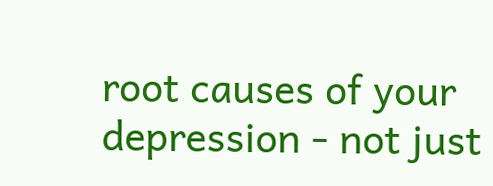root causes of your depression - not just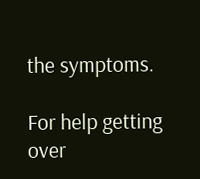the symptoms.

For help getting over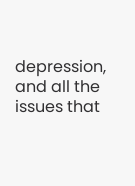depression, and all the issues that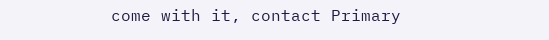come with it, contact Primary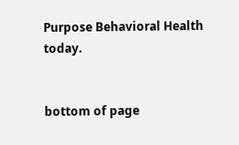Purpose Behavioral Health today.


bottom of page